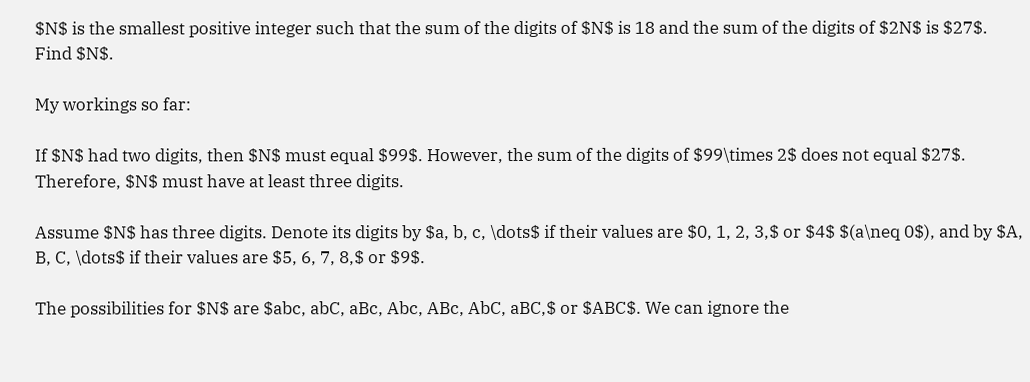$N$ is the smallest positive integer such that the sum of the digits of $N$ is 18 and the sum of the digits of $2N$ is $27$. Find $N$.

My workings so far:

If $N$ had two digits, then $N$ must equal $99$. However, the sum of the digits of $99\times 2$ does not equal $27$. Therefore, $N$ must have at least three digits.

Assume $N$ has three digits. Denote its digits by $a, b, c, \dots$ if their values are $0, 1, 2, 3,$ or $4$ $(a\neq 0$), and by $A, B, C, \dots$ if their values are $5, 6, 7, 8,$ or $9$.

The possibilities for $N$ are $abc, abC, aBc, Abc, ABc, AbC, aBC,$ or $ABC$. We can ignore the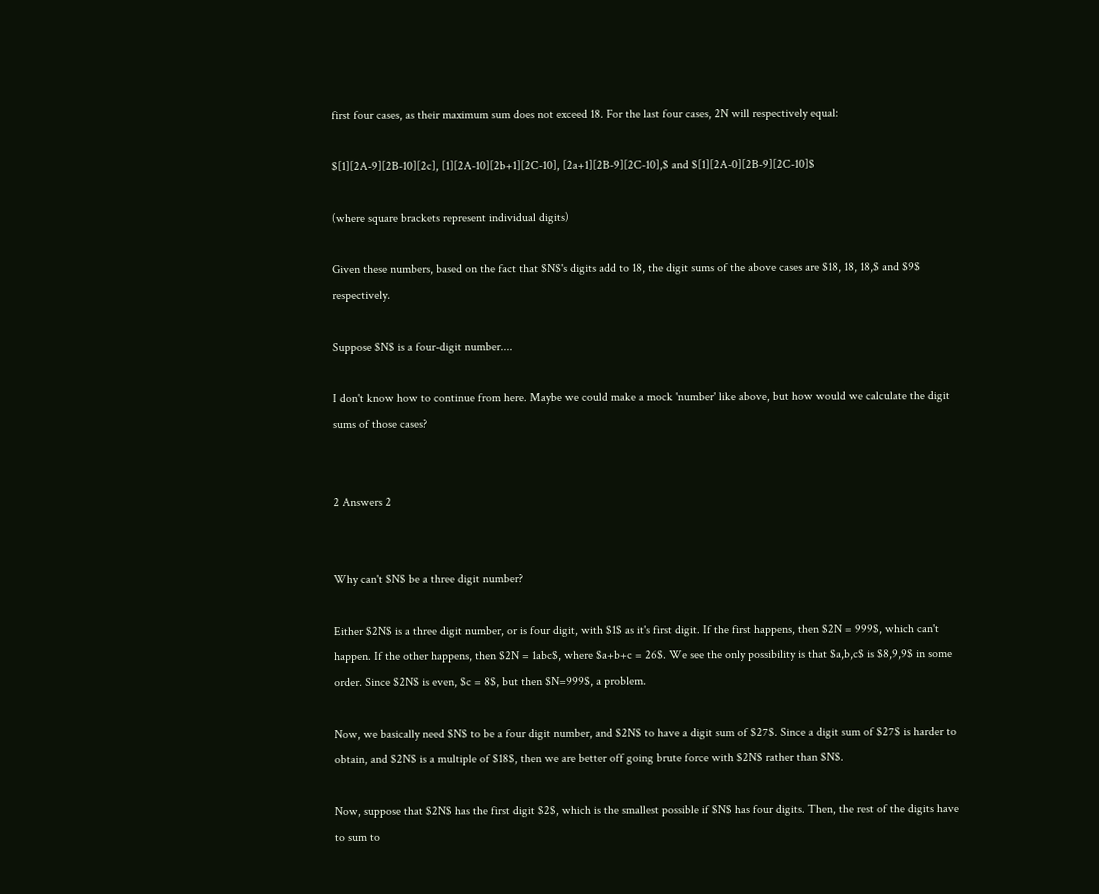first four cases, as their maximum sum does not exceed 18. For the last four cases, 2N will respectively equal:

$[1][2A-9][2B-10][2c], [1][2A-10][2b+1][2C-10], [2a+1][2B-9][2C-10],$ and $[1][2A-0][2B-9][2C-10]$

(where square brackets represent individual digits)

Given these numbers, based on the fact that $N$'s digits add to 18, the digit sums of the above cases are $18, 18, 18,$ and $9$ respectively.

Suppose $N$ is a four-digit number....

I don't know how to continue from here. Maybe we could make a mock 'number' like above, but how would we calculate the digit sums of those cases?


2 Answers 2


Why can't $N$ be a three digit number?

Either $2N$ is a three digit number, or is four digit, with $1$ as it's first digit. If the first happens, then $2N = 999$, which can't happen. If the other happens, then $2N = 1abc$, where $a+b+c = 26$. We see the only possibility is that $a,b,c$ is $8,9,9$ in some order. Since $2N$ is even, $c = 8$, but then $N=999$, a problem.

Now, we basically need $N$ to be a four digit number, and $2N$ to have a digit sum of $27$. Since a digit sum of $27$ is harder to obtain, and $2N$ is a multiple of $18$, then we are better off going brute force with $2N$ rather than $N$.

Now, suppose that $2N$ has the first digit $2$, which is the smallest possible if $N$ has four digits. Then, the rest of the digits have to sum to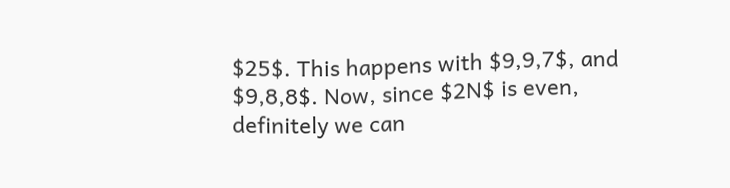$25$. This happens with $9,9,7$, and $9,8,8$. Now, since $2N$ is even, definitely we can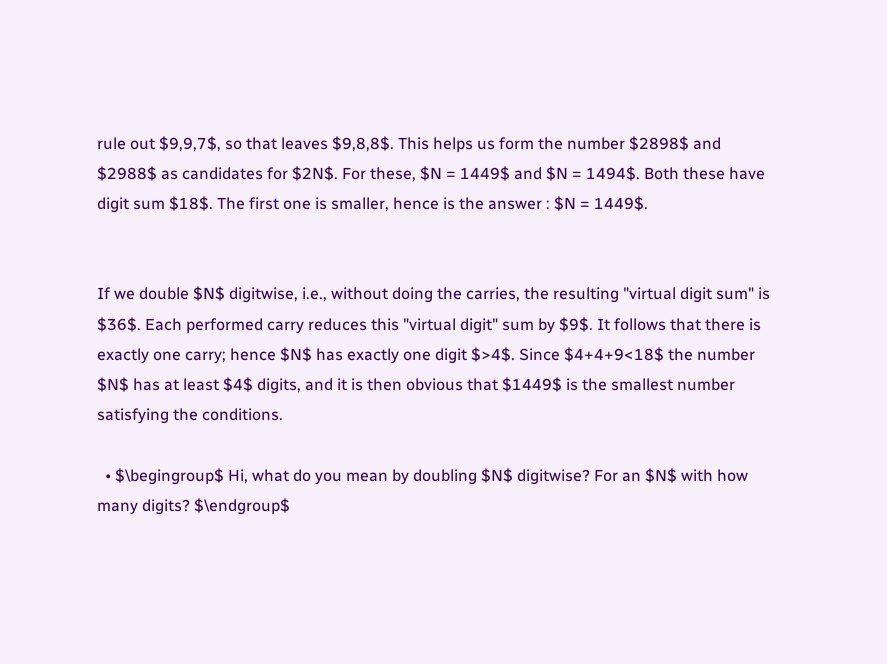rule out $9,9,7$, so that leaves $9,8,8$. This helps us form the number $2898$ and $2988$ as candidates for $2N$. For these, $N = 1449$ and $N = 1494$. Both these have digit sum $18$. The first one is smaller, hence is the answer : $N = 1449$.


If we double $N$ digitwise, i.e., without doing the carries, the resulting "virtual digit sum" is $36$. Each performed carry reduces this "virtual digit" sum by $9$. It follows that there is exactly one carry; hence $N$ has exactly one digit $>4$. Since $4+4+9<18$ the number $N$ has at least $4$ digits, and it is then obvious that $1449$ is the smallest number satisfying the conditions.

  • $\begingroup$ Hi, what do you mean by doubling $N$ digitwise? For an $N$ with how many digits? $\endgroup$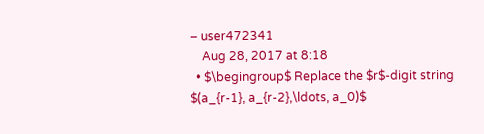– user472341
    Aug 28, 2017 at 8:18
  • $\begingroup$ Replace the $r$-digit string $(a_{r-1}, a_{r-2},\ldots, a_0)$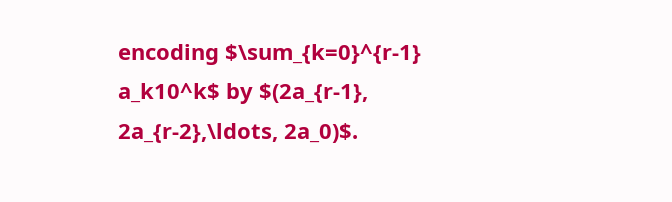encoding $\sum_{k=0}^{r-1} a_k10^k$ by $(2a_{r-1}, 2a_{r-2},\ldots, 2a_0)$.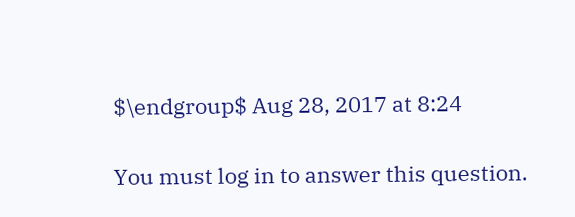$\endgroup$ Aug 28, 2017 at 8:24

You must log in to answer this question.